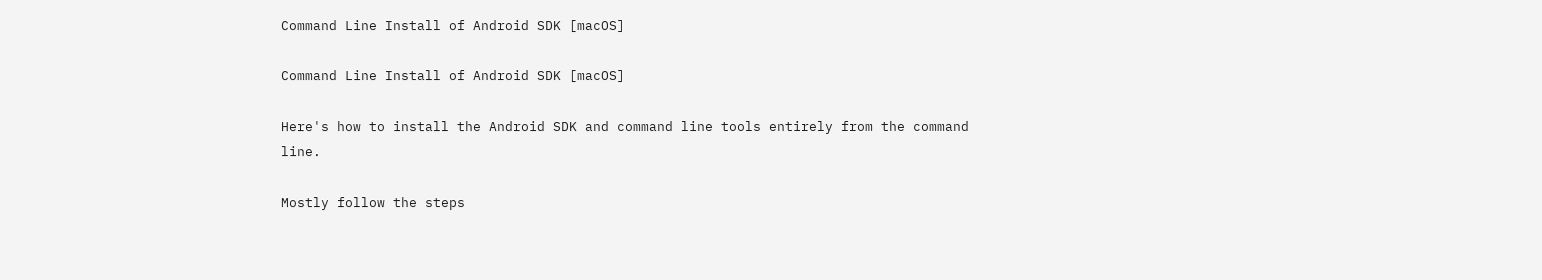Command Line Install of Android SDK [macOS]

Command Line Install of Android SDK [macOS]

Here's how to install the Android SDK and command line tools entirely from the command line.

Mostly follow the steps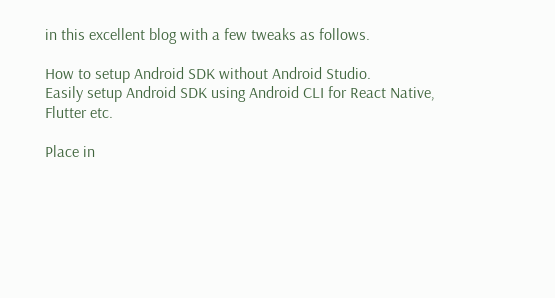in this excellent blog with a few tweaks as follows.

How to setup Android SDK without Android Studio.
Easily setup Android SDK using Android CLI for React Native, Flutter etc.

Place in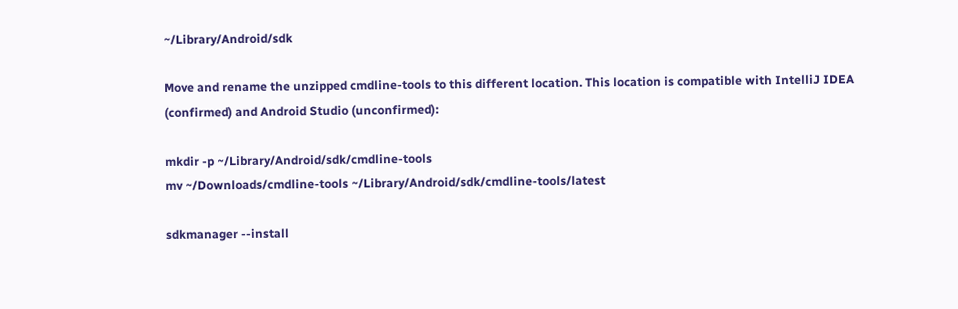~/Library/Android/sdk

Move and rename the unzipped cmdline-tools to this different location. This location is compatible with IntelliJ IDEA (confirmed) and Android Studio (unconfirmed):

mkdir -p ~/Library/Android/sdk/cmdline-tools
mv ~/Downloads/cmdline-tools ~/Library/Android/sdk/cmdline-tools/latest

sdkmanager --install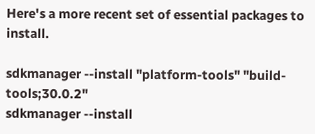Here's a more recent set of essential packages to install.

sdkmanager --install "platform-tools" "build-tools;30.0.2"
sdkmanager --install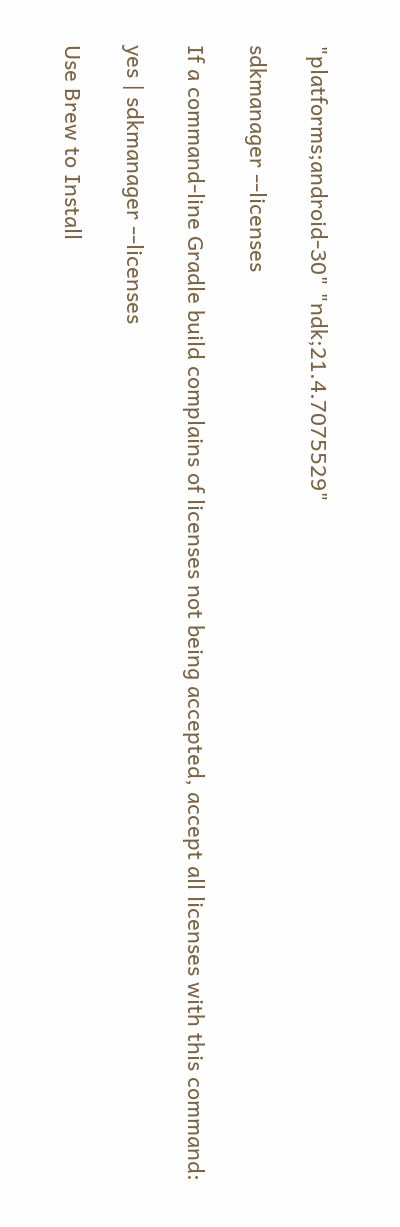"platforms;android-30" "ndk;21.4.7075529"

sdkmanager --licenses

If a command-line Gradle build complains of licenses not being accepted, accept all licenses with this command:

yes | sdkmanager --licenses

Use Brew to Install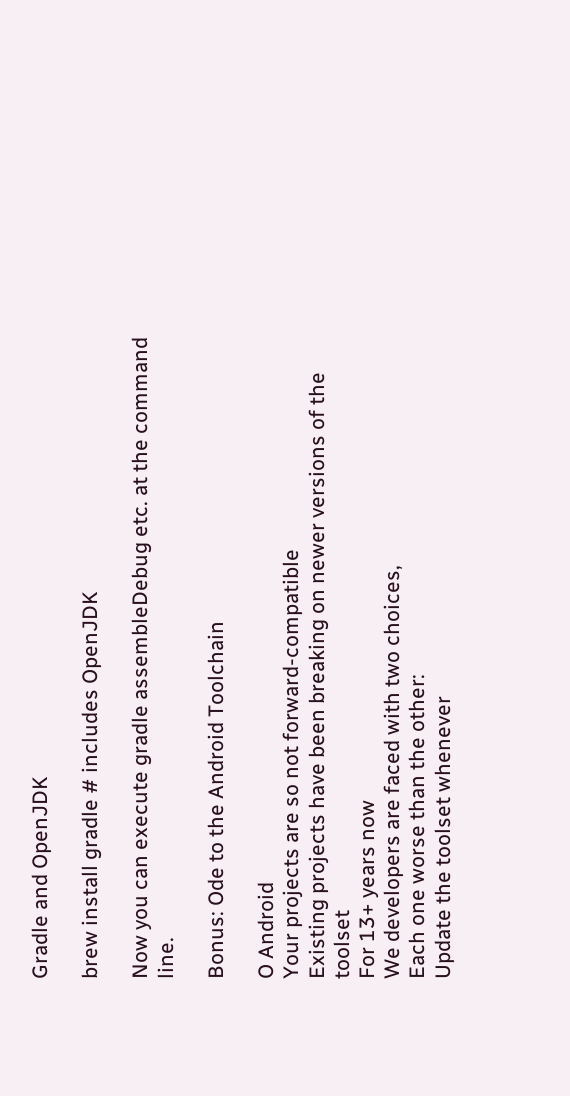Gradle and OpenJDK

brew install gradle # includes OpenJDK

Now you can execute gradle assembleDebug etc. at the command line.

Bonus: Ode to the Android Toolchain

O Android
Your projects are so not forward-compatible
Existing projects have been breaking on newer versions of the toolset
For 13+ years now
We developers are faced with two choices,
Each one worse than the other:
Update the toolset whenever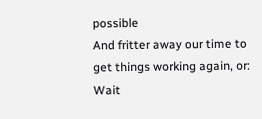possible
And fritter away our time to get things working again, or:
Wait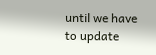until we have to update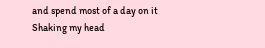and spend most of a day on it
Shaking my head